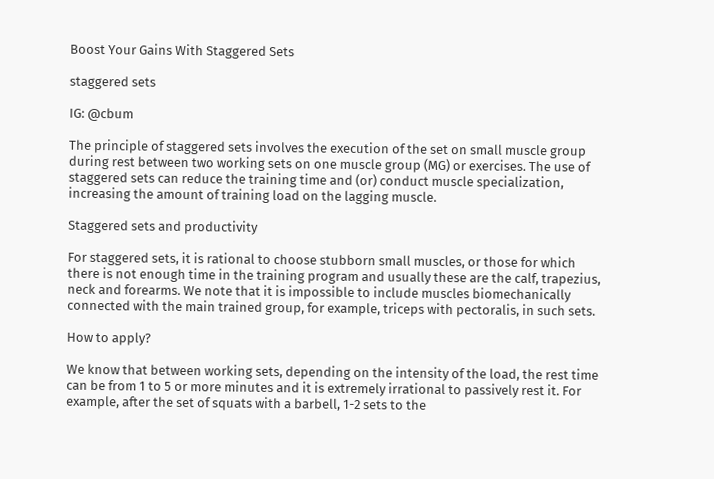Boost Your Gains With Staggered Sets

staggered sets

IG: @cbum

The principle of staggered sets involves the execution of the set on small muscle group during rest between two working sets on one muscle group (MG) or exercises. The use of staggered sets can reduce the training time and (or) conduct muscle specialization, increasing the amount of training load on the lagging muscle.

Staggered sets and productivity

For staggered sets, it is rational to choose stubborn small muscles, or those for which there is not enough time in the training program and usually these are the calf, trapezius, neck and forearms. We note that it is impossible to include muscles biomechanically connected with the main trained group, for example, triceps with pectoralis, in such sets.

How to apply?

We know that between working sets, depending on the intensity of the load, the rest time can be from 1 to 5 or more minutes and it is extremely irrational to passively rest it. For example, after the set of squats with a barbell, 1-2 sets to the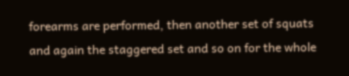forearms are performed, then another set of squats and again the staggered set and so on for the whole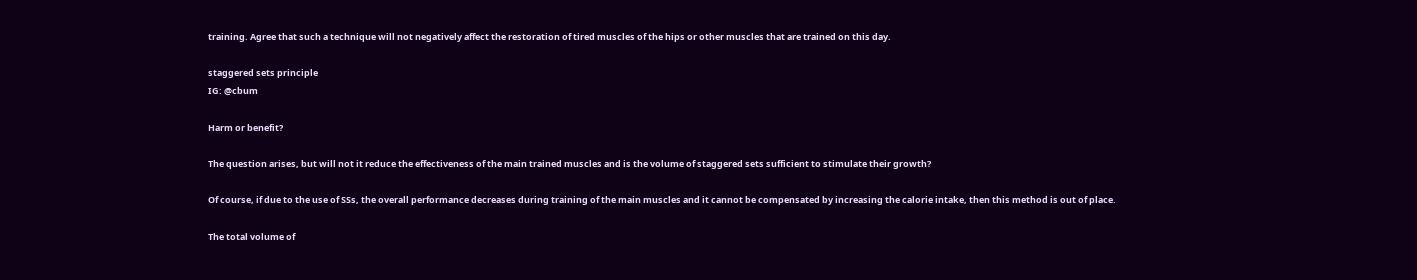training. Agree that such a technique will not negatively affect the restoration of tired muscles of the hips or other muscles that are trained on this day.

staggered sets principle
IG: @cbum

Harm or benefit?

The question arises, but will not it reduce the effectiveness of the main trained muscles and is the volume of staggered sets sufficient to stimulate their growth?

Of course, if due to the use of SSs, the overall performance decreases during training of the main muscles and it cannot be compensated by increasing the calorie intake, then this method is out of place.

The total volume of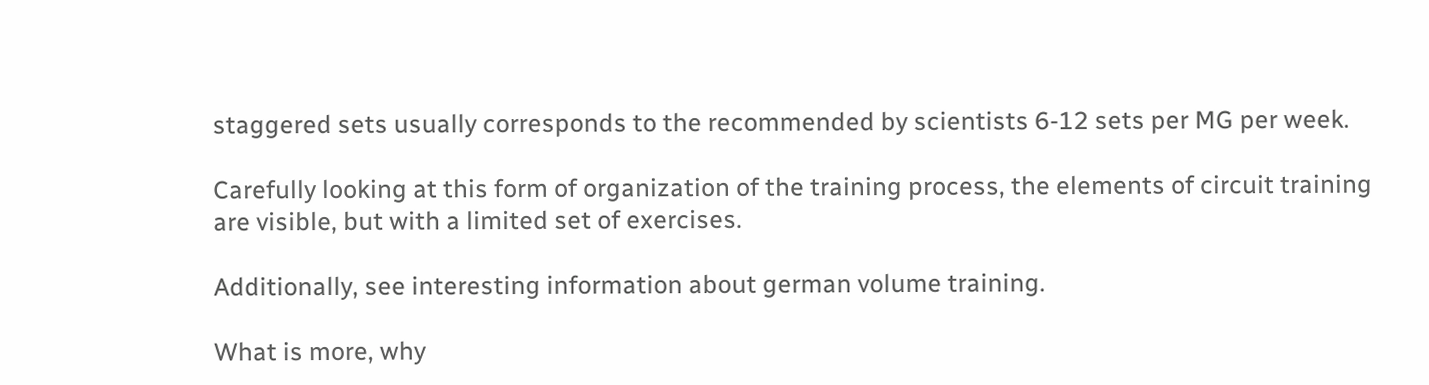staggered sets usually corresponds to the recommended by scientists 6-12 sets per MG per week.

Carefully looking at this form of organization of the training process, the elements of circuit training are visible, but with a limited set of exercises.

Additionally, see interesting information about german volume training.

What is more, why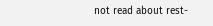not read about rest-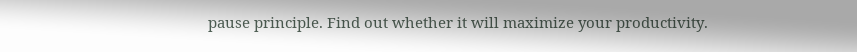pause principle. Find out whether it will maximize your productivity.